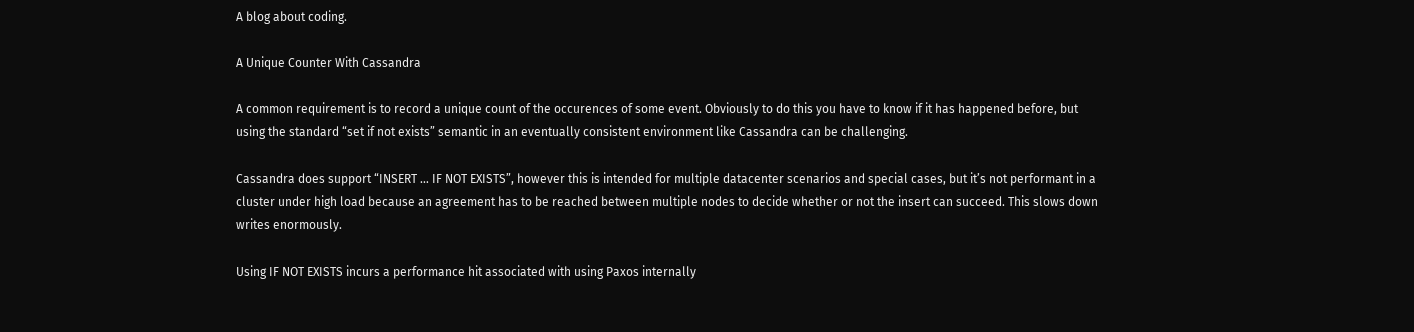A blog about coding.

A Unique Counter With Cassandra

A common requirement is to record a unique count of the occurences of some event. Obviously to do this you have to know if it has happened before, but using the standard “set if not exists” semantic in an eventually consistent environment like Cassandra can be challenging.

Cassandra does support “INSERT … IF NOT EXISTS”, however this is intended for multiple datacenter scenarios and special cases, but it’s not performant in a cluster under high load because an agreement has to be reached between multiple nodes to decide whether or not the insert can succeed. This slows down writes enormously.

Using IF NOT EXISTS incurs a performance hit associated with using Paxos internally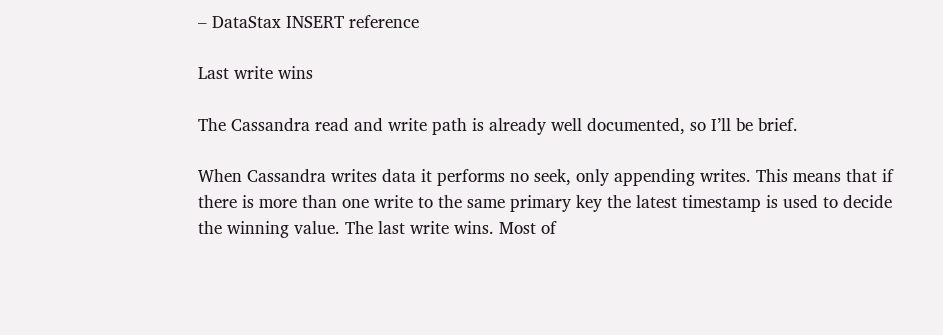– DataStax INSERT reference

Last write wins

The Cassandra read and write path is already well documented, so I’ll be brief.

When Cassandra writes data it performs no seek, only appending writes. This means that if there is more than one write to the same primary key the latest timestamp is used to decide the winning value. The last write wins. Most of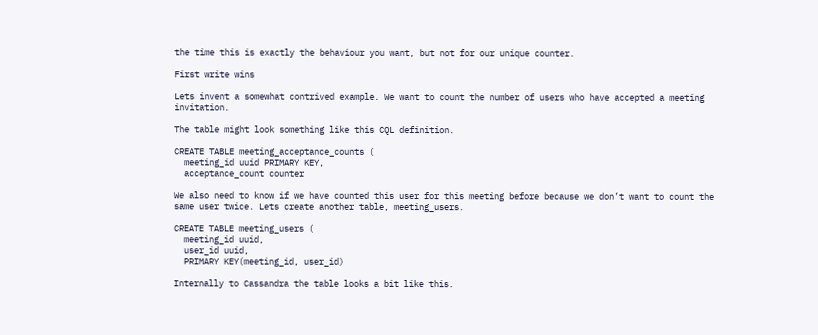the time this is exactly the behaviour you want, but not for our unique counter.

First write wins

Lets invent a somewhat contrived example. We want to count the number of users who have accepted a meeting invitation.

The table might look something like this CQL definition.

CREATE TABLE meeting_acceptance_counts (
  meeting_id uuid PRIMARY KEY,
  acceptance_count counter

We also need to know if we have counted this user for this meeting before because we don’t want to count the same user twice. Lets create another table, meeting_users.

CREATE TABLE meeting_users (
  meeting_id uuid,
  user_id uuid,
  PRIMARY KEY(meeting_id, user_id)

Internally to Cassandra the table looks a bit like this.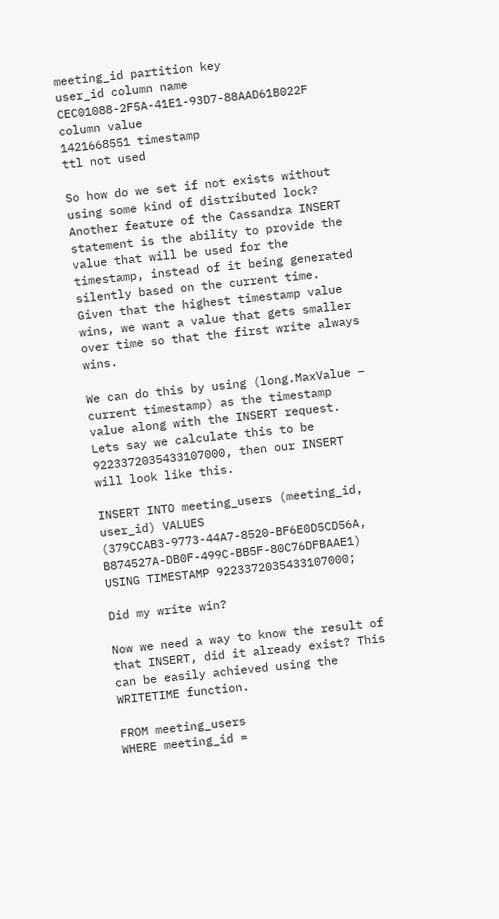meeting_id partition key
user_id column name
CEC01088-2F5A-41E1-93D7-88AAD61B022F column value
1421668551 timestamp
ttl not used

So how do we set if not exists without using some kind of distributed lock? Another feature of the Cassandra INSERT statement is the ability to provide the value that will be used for the timestamp, instead of it being generated silently based on the current time. Given that the highest timestamp value wins, we want a value that gets smaller over time so that the first write always wins.

We can do this by using (long.MaxValue – current timestamp) as the timestamp value along with the INSERT request. Lets say we calculate this to be 9223372035433107000, then our INSERT will look like this.

INSERT INTO meeting_users (meeting_id, user_id) VALUES (379CCAB3-9773-44A7-8520-BF6E0D5CD56A, B874527A-DB0F-499C-BB5F-80C76DFBAAE1) USING TIMESTAMP 9223372035433107000;

Did my write win?

Now we need a way to know the result of that INSERT, did it already exist? This can be easily achieved using the WRITETIME function.

FROM meeting_users
WHERE meeting_id =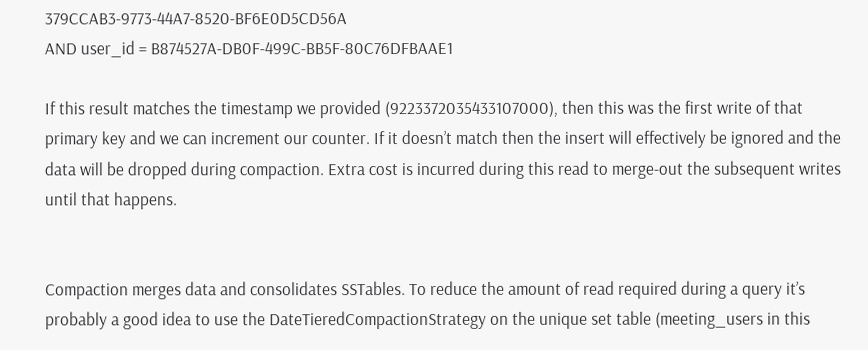379CCAB3-9773-44A7-8520-BF6E0D5CD56A
AND user_id = B874527A-DB0F-499C-BB5F-80C76DFBAAE1

If this result matches the timestamp we provided (9223372035433107000), then this was the first write of that primary key and we can increment our counter. If it doesn’t match then the insert will effectively be ignored and the data will be dropped during compaction. Extra cost is incurred during this read to merge-out the subsequent writes until that happens.


Compaction merges data and consolidates SSTables. To reduce the amount of read required during a query it’s probably a good idea to use the DateTieredCompactionStrategy on the unique set table (meeting_users in this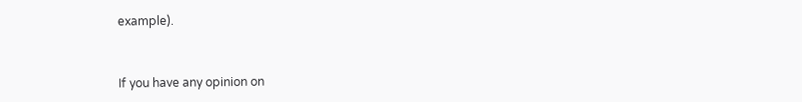example).


If you have any opinion on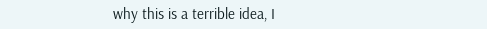why this is a terrible idea, I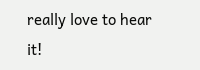really love to hear it!